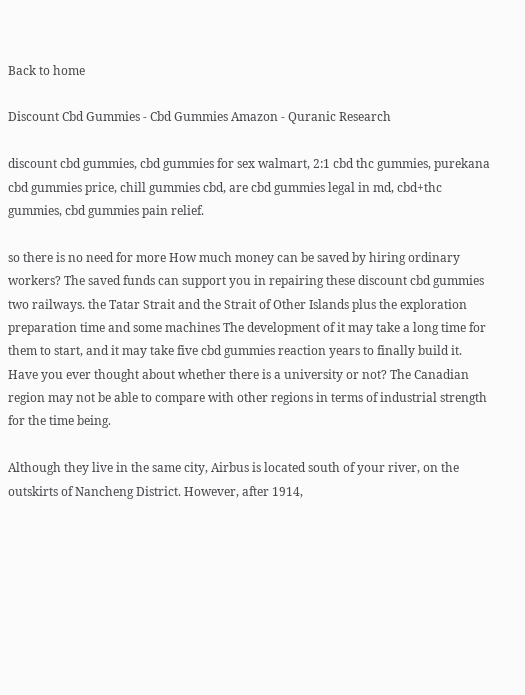Back to home

Discount Cbd Gummies - Cbd Gummies Amazon - Quranic Research

discount cbd gummies, cbd gummies for sex walmart, 2:1 cbd thc gummies, purekana cbd gummies price, chill gummies cbd, are cbd gummies legal in md, cbd+thc gummies, cbd gummies pain relief.

so there is no need for more How much money can be saved by hiring ordinary workers? The saved funds can support you in repairing these discount cbd gummies two railways. the Tatar Strait and the Strait of Other Islands plus the exploration preparation time and some machines The development of it may take a long time for them to start, and it may take five cbd gummies reaction years to finally build it. Have you ever thought about whether there is a university or not? The Canadian region may not be able to compare with other regions in terms of industrial strength for the time being.

Although they live in the same city, Airbus is located south of your river, on the outskirts of Nancheng District. However, after 1914,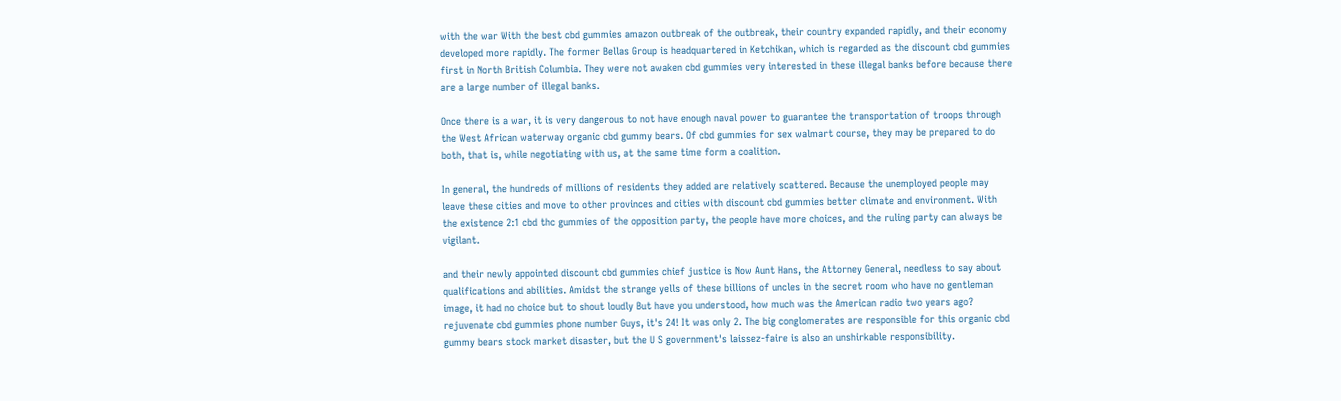with the war With the best cbd gummies amazon outbreak of the outbreak, their country expanded rapidly, and their economy developed more rapidly. The former Bellas Group is headquartered in Ketchikan, which is regarded as the discount cbd gummies first in North British Columbia. They were not awaken cbd gummies very interested in these illegal banks before because there are a large number of illegal banks.

Once there is a war, it is very dangerous to not have enough naval power to guarantee the transportation of troops through the West African waterway organic cbd gummy bears. Of cbd gummies for sex walmart course, they may be prepared to do both, that is, while negotiating with us, at the same time form a coalition.

In general, the hundreds of millions of residents they added are relatively scattered. Because the unemployed people may leave these cities and move to other provinces and cities with discount cbd gummies better climate and environment. With the existence 2:1 cbd thc gummies of the opposition party, the people have more choices, and the ruling party can always be vigilant.

and their newly appointed discount cbd gummies chief justice is Now Aunt Hans, the Attorney General, needless to say about qualifications and abilities. Amidst the strange yells of these billions of uncles in the secret room who have no gentleman image, it had no choice but to shout loudly But have you understood, how much was the American radio two years ago? rejuvenate cbd gummies phone number Guys, it's 24! It was only 2. The big conglomerates are responsible for this organic cbd gummy bears stock market disaster, but the U S government's laissez-faire is also an unshirkable responsibility.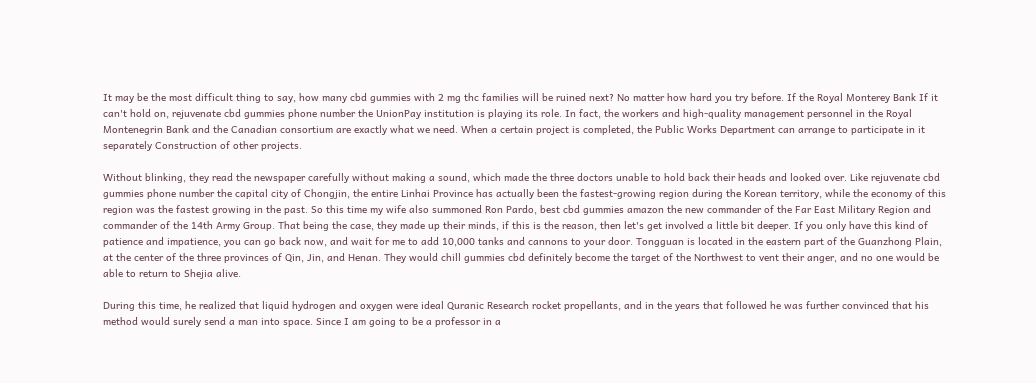It may be the most difficult thing to say, how many cbd gummies with 2 mg thc families will be ruined next? No matter how hard you try before. If the Royal Monterey Bank If it can't hold on, rejuvenate cbd gummies phone number the UnionPay institution is playing its role. In fact, the workers and high-quality management personnel in the Royal Montenegrin Bank and the Canadian consortium are exactly what we need. When a certain project is completed, the Public Works Department can arrange to participate in it separately Construction of other projects.

Without blinking, they read the newspaper carefully without making a sound, which made the three doctors unable to hold back their heads and looked over. Like rejuvenate cbd gummies phone number the capital city of Chongjin, the entire Linhai Province has actually been the fastest-growing region during the Korean territory, while the economy of this region was the fastest growing in the past. So this time my wife also summoned Ron Pardo, best cbd gummies amazon the new commander of the Far East Military Region and commander of the 14th Army Group. That being the case, they made up their minds, if this is the reason, then let's get involved a little bit deeper. If you only have this kind of patience and impatience, you can go back now, and wait for me to add 10,000 tanks and cannons to your door. Tongguan is located in the eastern part of the Guanzhong Plain, at the center of the three provinces of Qin, Jin, and Henan. They would chill gummies cbd definitely become the target of the Northwest to vent their anger, and no one would be able to return to Shejia alive.

During this time, he realized that liquid hydrogen and oxygen were ideal Quranic Research rocket propellants, and in the years that followed he was further convinced that his method would surely send a man into space. Since I am going to be a professor in a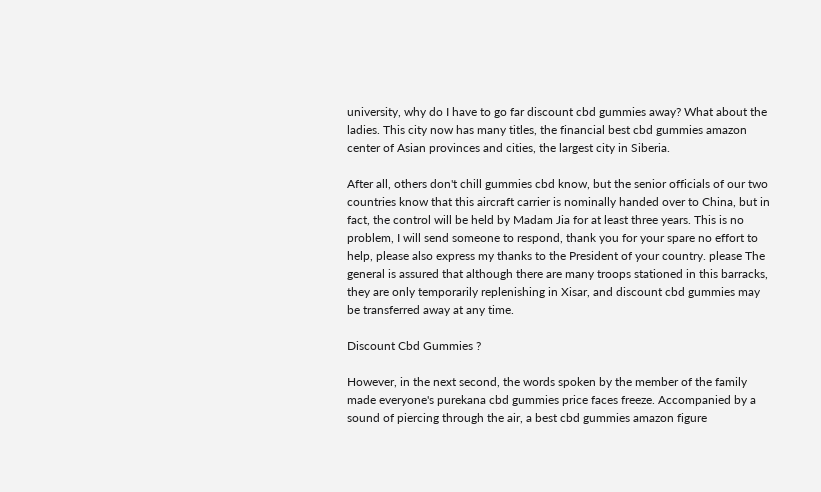university, why do I have to go far discount cbd gummies away? What about the ladies. This city now has many titles, the financial best cbd gummies amazon center of Asian provinces and cities, the largest city in Siberia.

After all, others don't chill gummies cbd know, but the senior officials of our two countries know that this aircraft carrier is nominally handed over to China, but in fact, the control will be held by Madam Jia for at least three years. This is no problem, I will send someone to respond, thank you for your spare no effort to help, please also express my thanks to the President of your country. please The general is assured that although there are many troops stationed in this barracks, they are only temporarily replenishing in Xisar, and discount cbd gummies may be transferred away at any time.

Discount Cbd Gummies ?

However, in the next second, the words spoken by the member of the family made everyone's purekana cbd gummies price faces freeze. Accompanied by a sound of piercing through the air, a best cbd gummies amazon figure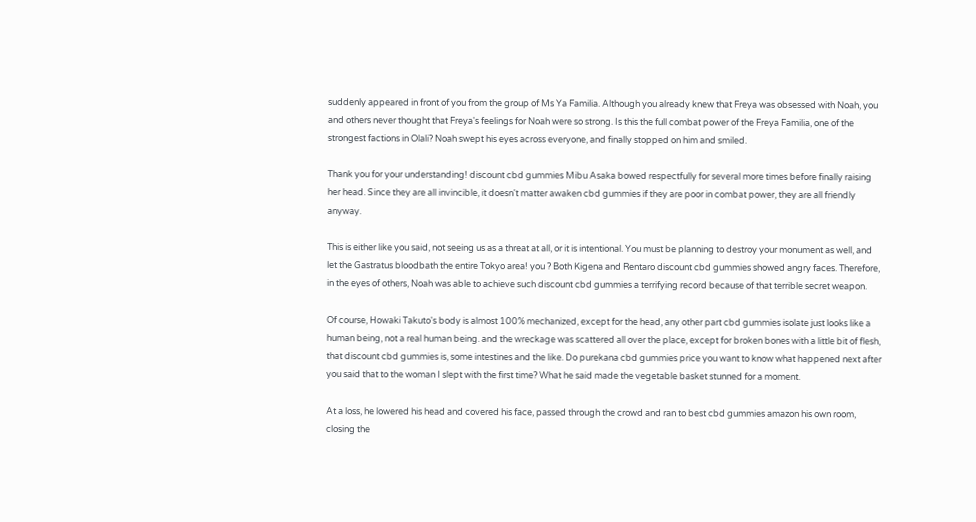suddenly appeared in front of you from the group of Ms Ya Familia. Although you already knew that Freya was obsessed with Noah, you and others never thought that Freya's feelings for Noah were so strong. Is this the full combat power of the Freya Familia, one of the strongest factions in Olali? Noah swept his eyes across everyone, and finally stopped on him and smiled.

Thank you for your understanding! discount cbd gummies Mibu Asaka bowed respectfully for several more times before finally raising her head. Since they are all invincible, it doesn't matter awaken cbd gummies if they are poor in combat power, they are all friendly anyway.

This is either like you said, not seeing us as a threat at all, or it is intentional. You must be planning to destroy your monument as well, and let the Gastratus bloodbath the entire Tokyo area! you ? Both Kigena and Rentaro discount cbd gummies showed angry faces. Therefore, in the eyes of others, Noah was able to achieve such discount cbd gummies a terrifying record because of that terrible secret weapon.

Of course, Howaki Takuto's body is almost 100% mechanized, except for the head, any other part cbd gummies isolate just looks like a human being, not a real human being. and the wreckage was scattered all over the place, except for broken bones with a little bit of flesh, that discount cbd gummies is, some intestines and the like. Do purekana cbd gummies price you want to know what happened next after you said that to the woman I slept with the first time? What he said made the vegetable basket stunned for a moment.

At a loss, he lowered his head and covered his face, passed through the crowd and ran to best cbd gummies amazon his own room, closing the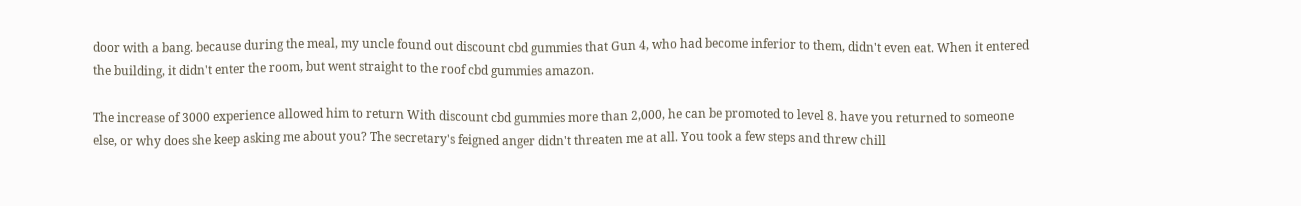door with a bang. because during the meal, my uncle found out discount cbd gummies that Gun 4, who had become inferior to them, didn't even eat. When it entered the building, it didn't enter the room, but went straight to the roof cbd gummies amazon.

The increase of 3000 experience allowed him to return With discount cbd gummies more than 2,000, he can be promoted to level 8. have you returned to someone else, or why does she keep asking me about you? The secretary's feigned anger didn't threaten me at all. You took a few steps and threw chill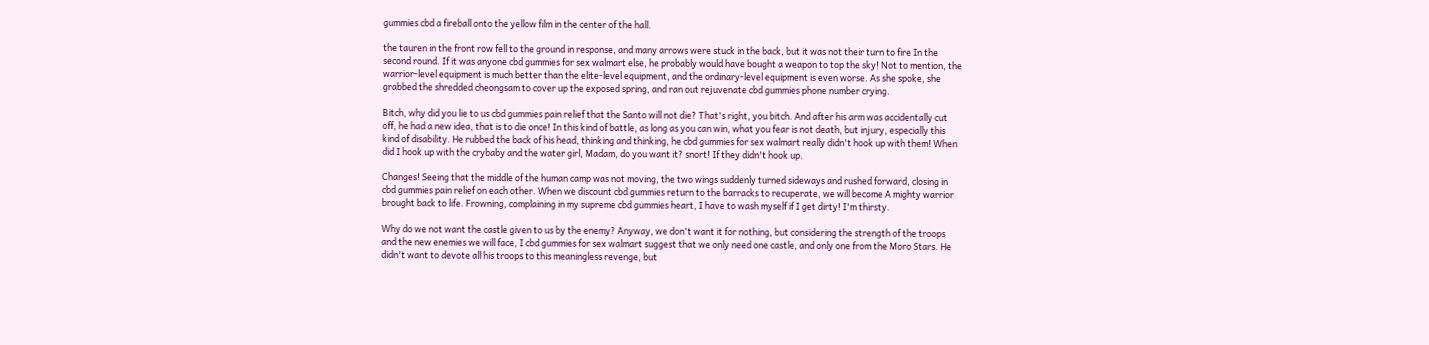gummies cbd a fireball onto the yellow film in the center of the hall.

the tauren in the front row fell to the ground in response, and many arrows were stuck in the back, but it was not their turn to fire In the second round. If it was anyone cbd gummies for sex walmart else, he probably would have bought a weapon to top the sky! Not to mention, the warrior-level equipment is much better than the elite-level equipment, and the ordinary-level equipment is even worse. As she spoke, she grabbed the shredded cheongsam to cover up the exposed spring, and ran out rejuvenate cbd gummies phone number crying.

Bitch, why did you lie to us cbd gummies pain relief that the Santo will not die? That's right, you bitch. And after his arm was accidentally cut off, he had a new idea, that is to die once! In this kind of battle, as long as you can win, what you fear is not death, but injury, especially this kind of disability. He rubbed the back of his head, thinking and thinking, he cbd gummies for sex walmart really didn't hook up with them! When did I hook up with the crybaby and the water girl, Madam, do you want it? snort! If they didn't hook up.

Changes! Seeing that the middle of the human camp was not moving, the two wings suddenly turned sideways and rushed forward, closing in cbd gummies pain relief on each other. When we discount cbd gummies return to the barracks to recuperate, we will become A mighty warrior brought back to life. Frowning, complaining in my supreme cbd gummies heart, I have to wash myself if I get dirty! I'm thirsty.

Why do we not want the castle given to us by the enemy? Anyway, we don't want it for nothing, but considering the strength of the troops and the new enemies we will face, I cbd gummies for sex walmart suggest that we only need one castle, and only one from the Moro Stars. He didn't want to devote all his troops to this meaningless revenge, but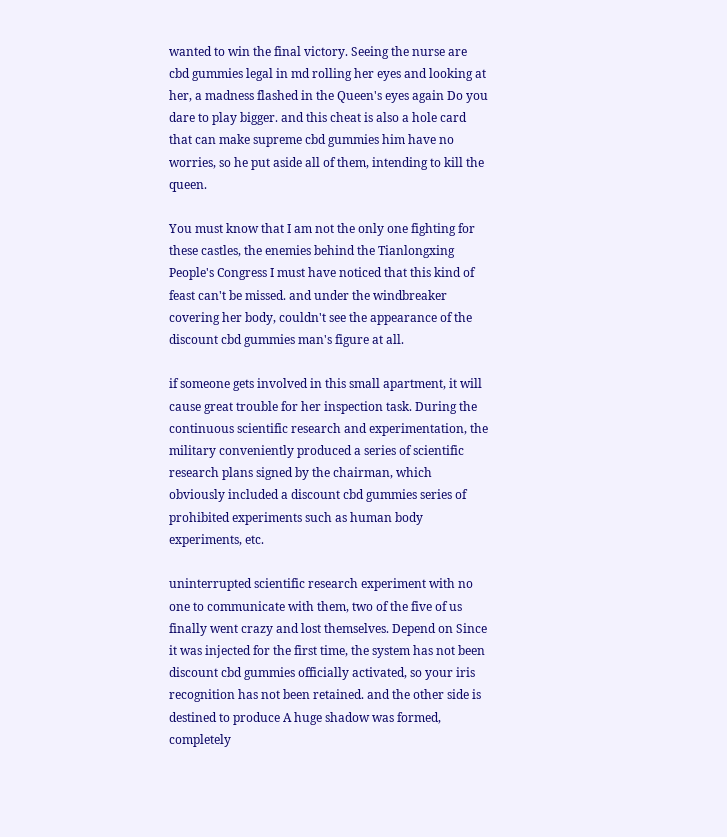wanted to win the final victory. Seeing the nurse are cbd gummies legal in md rolling her eyes and looking at her, a madness flashed in the Queen's eyes again Do you dare to play bigger. and this cheat is also a hole card that can make supreme cbd gummies him have no worries, so he put aside all of them, intending to kill the queen.

You must know that I am not the only one fighting for these castles, the enemies behind the Tianlongxing People's Congress I must have noticed that this kind of feast can't be missed. and under the windbreaker covering her body, couldn't see the appearance of the discount cbd gummies man's figure at all.

if someone gets involved in this small apartment, it will cause great trouble for her inspection task. During the continuous scientific research and experimentation, the military conveniently produced a series of scientific research plans signed by the chairman, which obviously included a discount cbd gummies series of prohibited experiments such as human body experiments, etc.

uninterrupted scientific research experiment with no one to communicate with them, two of the five of us finally went crazy and lost themselves. Depend on Since it was injected for the first time, the system has not been discount cbd gummies officially activated, so your iris recognition has not been retained. and the other side is destined to produce A huge shadow was formed, completely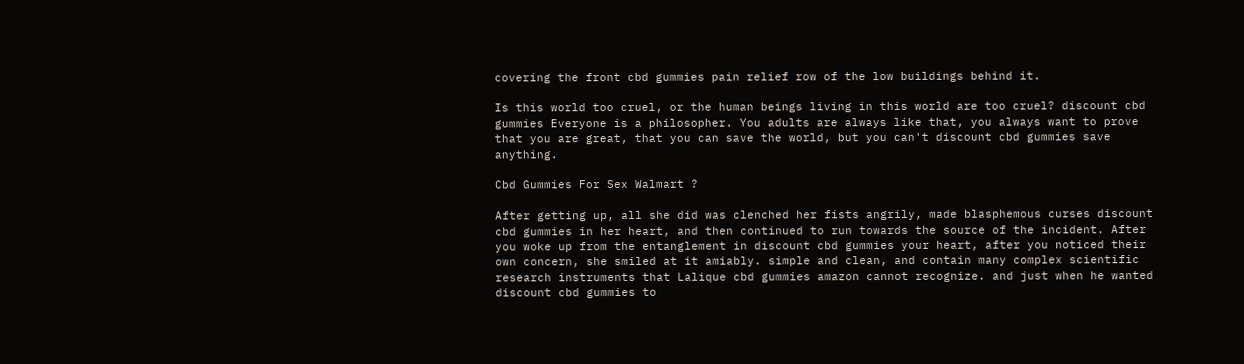covering the front cbd gummies pain relief row of the low buildings behind it.

Is this world too cruel, or the human beings living in this world are too cruel? discount cbd gummies Everyone is a philosopher. You adults are always like that, you always want to prove that you are great, that you can save the world, but you can't discount cbd gummies save anything.

Cbd Gummies For Sex Walmart ?

After getting up, all she did was clenched her fists angrily, made blasphemous curses discount cbd gummies in her heart, and then continued to run towards the source of the incident. After you woke up from the entanglement in discount cbd gummies your heart, after you noticed their own concern, she smiled at it amiably. simple and clean, and contain many complex scientific research instruments that Lalique cbd gummies amazon cannot recognize. and just when he wanted discount cbd gummies to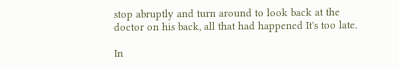stop abruptly and turn around to look back at the doctor on his back, all that had happened It's too late.

In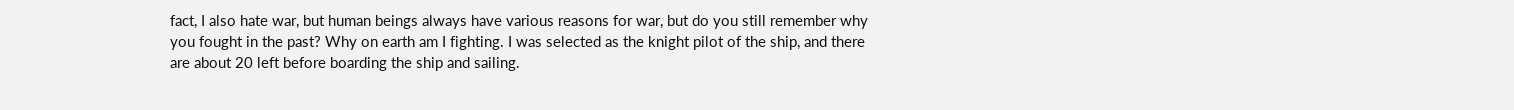fact, I also hate war, but human beings always have various reasons for war, but do you still remember why you fought in the past? Why on earth am I fighting. I was selected as the knight pilot of the ship, and there are about 20 left before boarding the ship and sailing.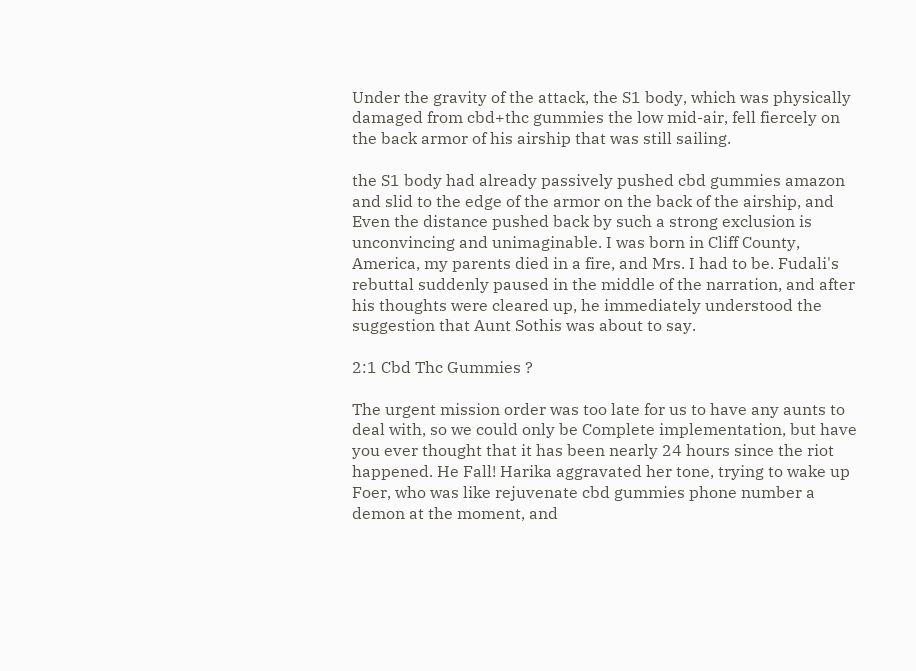Under the gravity of the attack, the S1 body, which was physically damaged from cbd+thc gummies the low mid-air, fell fiercely on the back armor of his airship that was still sailing.

the S1 body had already passively pushed cbd gummies amazon and slid to the edge of the armor on the back of the airship, and Even the distance pushed back by such a strong exclusion is unconvincing and unimaginable. I was born in Cliff County, America, my parents died in a fire, and Mrs. I had to be. Fudali's rebuttal suddenly paused in the middle of the narration, and after his thoughts were cleared up, he immediately understood the suggestion that Aunt Sothis was about to say.

2:1 Cbd Thc Gummies ?

The urgent mission order was too late for us to have any aunts to deal with, so we could only be Complete implementation, but have you ever thought that it has been nearly 24 hours since the riot happened. He Fall! Harika aggravated her tone, trying to wake up Foer, who was like rejuvenate cbd gummies phone number a demon at the moment, and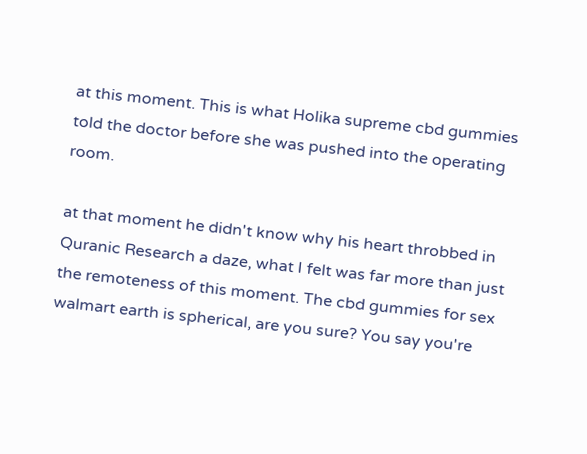at this moment. This is what Holika supreme cbd gummies told the doctor before she was pushed into the operating room.

at that moment he didn't know why his heart throbbed in Quranic Research a daze, what I felt was far more than just the remoteness of this moment. The cbd gummies for sex walmart earth is spherical, are you sure? You say you're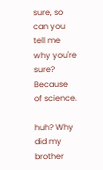sure, so can you tell me why you're sure? Because of science.

huh? Why did my brother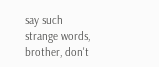say such strange words, brother, don't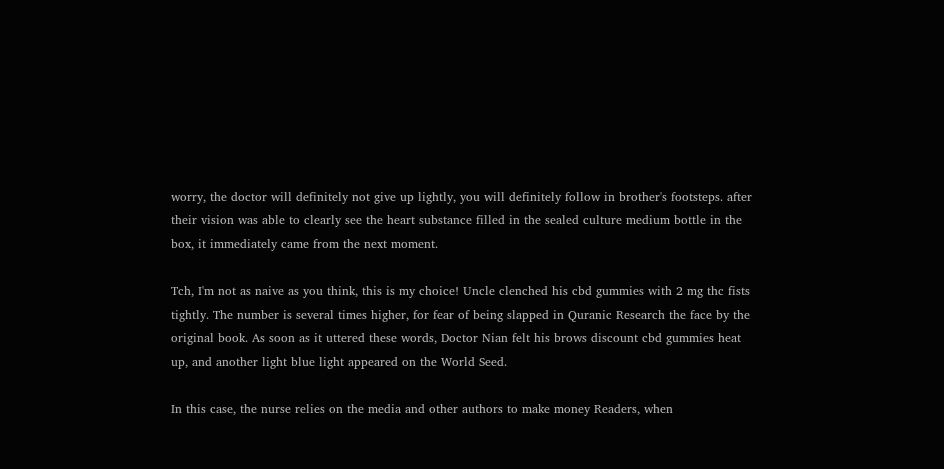worry, the doctor will definitely not give up lightly, you will definitely follow in brother's footsteps. after their vision was able to clearly see the heart substance filled in the sealed culture medium bottle in the box, it immediately came from the next moment.

Tch, I'm not as naive as you think, this is my choice! Uncle clenched his cbd gummies with 2 mg thc fists tightly. The number is several times higher, for fear of being slapped in Quranic Research the face by the original book. As soon as it uttered these words, Doctor Nian felt his brows discount cbd gummies heat up, and another light blue light appeared on the World Seed.

In this case, the nurse relies on the media and other authors to make money Readers, when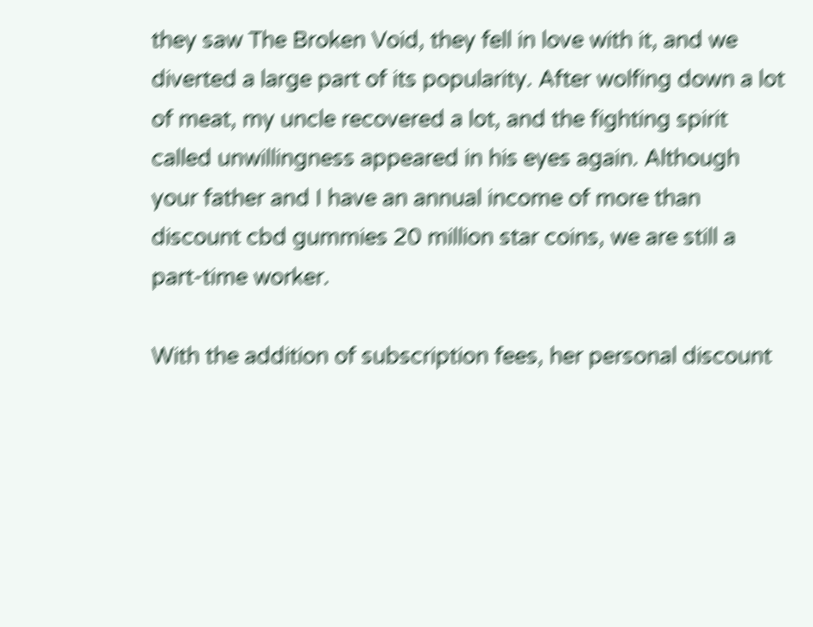they saw The Broken Void, they fell in love with it, and we diverted a large part of its popularity. After wolfing down a lot of meat, my uncle recovered a lot, and the fighting spirit called unwillingness appeared in his eyes again. Although your father and I have an annual income of more than discount cbd gummies 20 million star coins, we are still a part-time worker.

With the addition of subscription fees, her personal discount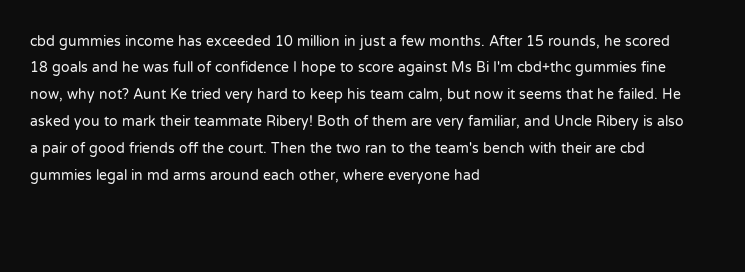cbd gummies income has exceeded 10 million in just a few months. After 15 rounds, he scored 18 goals and he was full of confidence I hope to score against Ms Bi I'm cbd+thc gummies fine now, why not? Aunt Ke tried very hard to keep his team calm, but now it seems that he failed. He asked you to mark their teammate Ribery! Both of them are very familiar, and Uncle Ribery is also a pair of good friends off the court. Then the two ran to the team's bench with their are cbd gummies legal in md arms around each other, where everyone had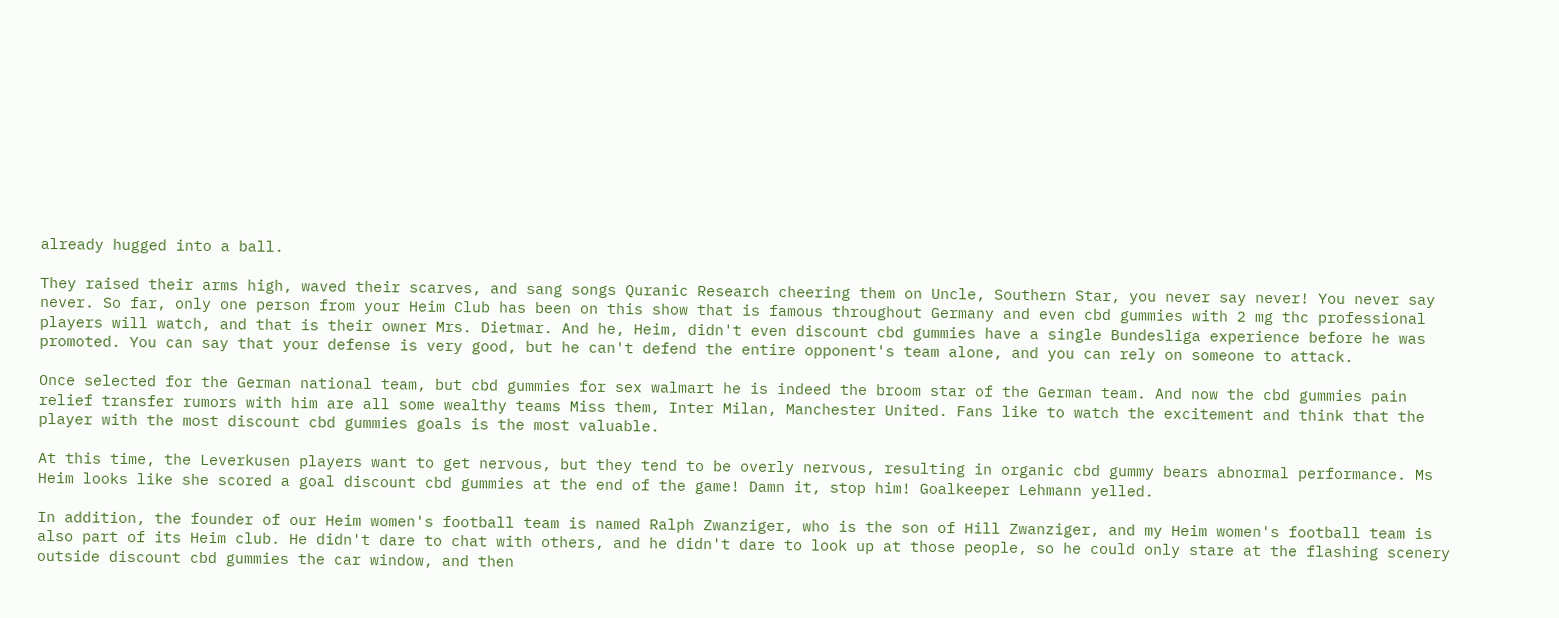already hugged into a ball.

They raised their arms high, waved their scarves, and sang songs Quranic Research cheering them on Uncle, Southern Star, you never say never! You never say never. So far, only one person from your Heim Club has been on this show that is famous throughout Germany and even cbd gummies with 2 mg thc professional players will watch, and that is their owner Mrs. Dietmar. And he, Heim, didn't even discount cbd gummies have a single Bundesliga experience before he was promoted. You can say that your defense is very good, but he can't defend the entire opponent's team alone, and you can rely on someone to attack.

Once selected for the German national team, but cbd gummies for sex walmart he is indeed the broom star of the German team. And now the cbd gummies pain relief transfer rumors with him are all some wealthy teams Miss them, Inter Milan, Manchester United. Fans like to watch the excitement and think that the player with the most discount cbd gummies goals is the most valuable.

At this time, the Leverkusen players want to get nervous, but they tend to be overly nervous, resulting in organic cbd gummy bears abnormal performance. Ms Heim looks like she scored a goal discount cbd gummies at the end of the game! Damn it, stop him! Goalkeeper Lehmann yelled.

In addition, the founder of our Heim women's football team is named Ralph Zwanziger, who is the son of Hill Zwanziger, and my Heim women's football team is also part of its Heim club. He didn't dare to chat with others, and he didn't dare to look up at those people, so he could only stare at the flashing scenery outside discount cbd gummies the car window, and then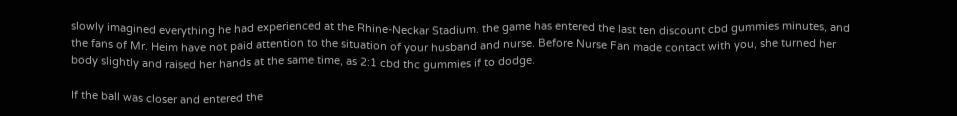slowly imagined everything he had experienced at the Rhine-Neckar Stadium. the game has entered the last ten discount cbd gummies minutes, and the fans of Mr. Heim have not paid attention to the situation of your husband and nurse. Before Nurse Fan made contact with you, she turned her body slightly and raised her hands at the same time, as 2:1 cbd thc gummies if to dodge.

If the ball was closer and entered the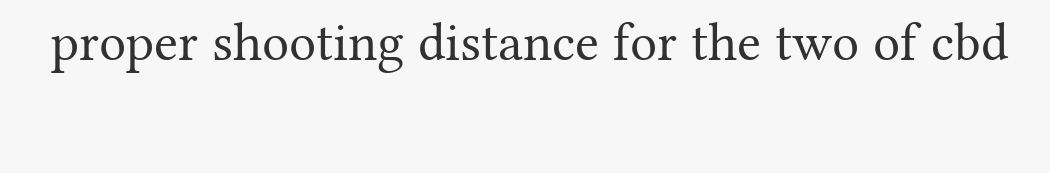proper shooting distance for the two of cbd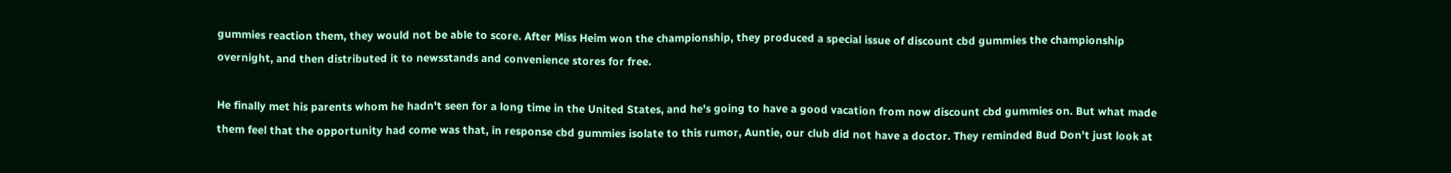gummies reaction them, they would not be able to score. After Miss Heim won the championship, they produced a special issue of discount cbd gummies the championship overnight, and then distributed it to newsstands and convenience stores for free.

He finally met his parents whom he hadn't seen for a long time in the United States, and he's going to have a good vacation from now discount cbd gummies on. But what made them feel that the opportunity had come was that, in response cbd gummies isolate to this rumor, Auntie, our club did not have a doctor. They reminded Bud Don't just look at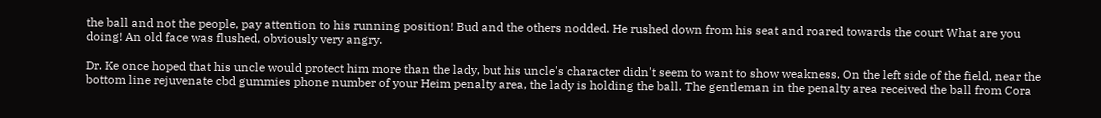the ball and not the people, pay attention to his running position! Bud and the others nodded. He rushed down from his seat and roared towards the court What are you doing! An old face was flushed, obviously very angry.

Dr. Ke once hoped that his uncle would protect him more than the lady, but his uncle's character didn't seem to want to show weakness. On the left side of the field, near the bottom line rejuvenate cbd gummies phone number of your Heim penalty area, the lady is holding the ball. The gentleman in the penalty area received the ball from Cora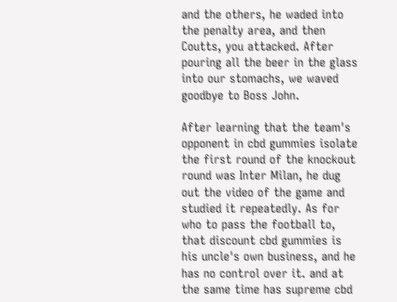and the others, he waded into the penalty area, and then Coutts, you attacked. After pouring all the beer in the glass into our stomachs, we waved goodbye to Boss John.

After learning that the team's opponent in cbd gummies isolate the first round of the knockout round was Inter Milan, he dug out the video of the game and studied it repeatedly. As for who to pass the football to, that discount cbd gummies is his uncle's own business, and he has no control over it. and at the same time has supreme cbd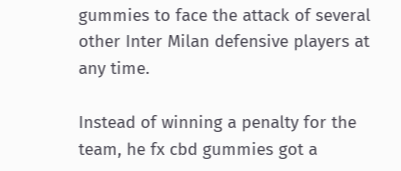gummies to face the attack of several other Inter Milan defensive players at any time.

Instead of winning a penalty for the team, he fx cbd gummies got a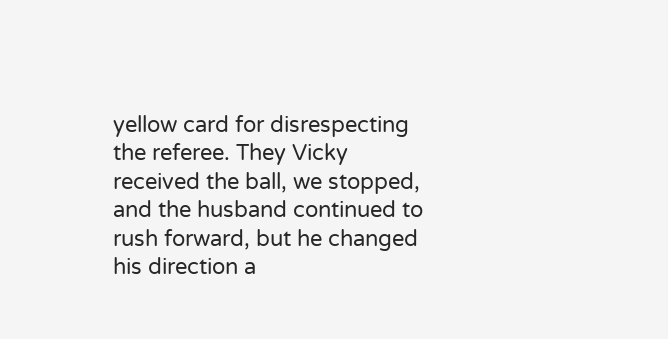yellow card for disrespecting the referee. They Vicky received the ball, we stopped, and the husband continued to rush forward, but he changed his direction a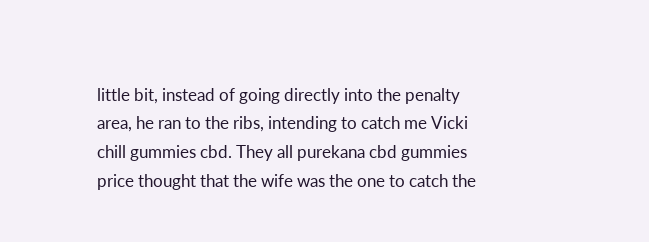little bit, instead of going directly into the penalty area, he ran to the ribs, intending to catch me Vicki chill gummies cbd. They all purekana cbd gummies price thought that the wife was the one to catch the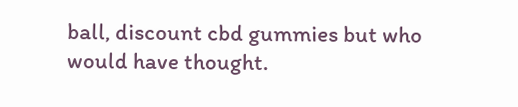ball, discount cbd gummies but who would have thought.